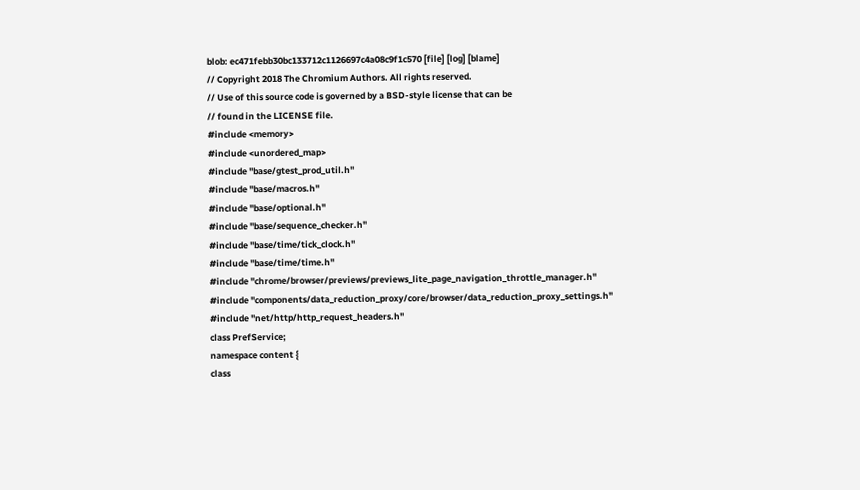blob: ec471febb30bc133712c1126697c4a08c9f1c570 [file] [log] [blame]
// Copyright 2018 The Chromium Authors. All rights reserved.
// Use of this source code is governed by a BSD-style license that can be
// found in the LICENSE file.
#include <memory>
#include <unordered_map>
#include "base/gtest_prod_util.h"
#include "base/macros.h"
#include "base/optional.h"
#include "base/sequence_checker.h"
#include "base/time/tick_clock.h"
#include "base/time/time.h"
#include "chrome/browser/previews/previews_lite_page_navigation_throttle_manager.h"
#include "components/data_reduction_proxy/core/browser/data_reduction_proxy_settings.h"
#include "net/http/http_request_headers.h"
class PrefService;
namespace content {
class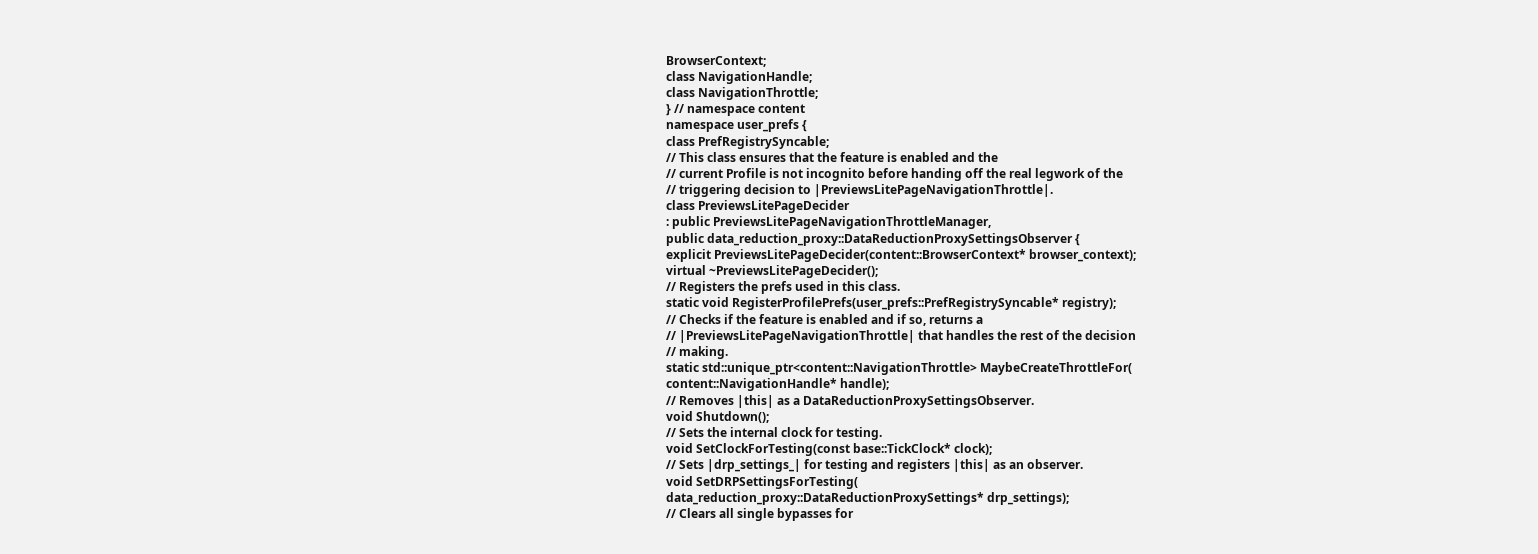BrowserContext;
class NavigationHandle;
class NavigationThrottle;
} // namespace content
namespace user_prefs {
class PrefRegistrySyncable;
// This class ensures that the feature is enabled and the
// current Profile is not incognito before handing off the real legwork of the
// triggering decision to |PreviewsLitePageNavigationThrottle|.
class PreviewsLitePageDecider
: public PreviewsLitePageNavigationThrottleManager,
public data_reduction_proxy::DataReductionProxySettingsObserver {
explicit PreviewsLitePageDecider(content::BrowserContext* browser_context);
virtual ~PreviewsLitePageDecider();
// Registers the prefs used in this class.
static void RegisterProfilePrefs(user_prefs::PrefRegistrySyncable* registry);
// Checks if the feature is enabled and if so, returns a
// |PreviewsLitePageNavigationThrottle| that handles the rest of the decision
// making.
static std::unique_ptr<content::NavigationThrottle> MaybeCreateThrottleFor(
content::NavigationHandle* handle);
// Removes |this| as a DataReductionProxySettingsObserver.
void Shutdown();
// Sets the internal clock for testing.
void SetClockForTesting(const base::TickClock* clock);
// Sets |drp_settings_| for testing and registers |this| as an observer.
void SetDRPSettingsForTesting(
data_reduction_proxy::DataReductionProxySettings* drp_settings);
// Clears all single bypasses for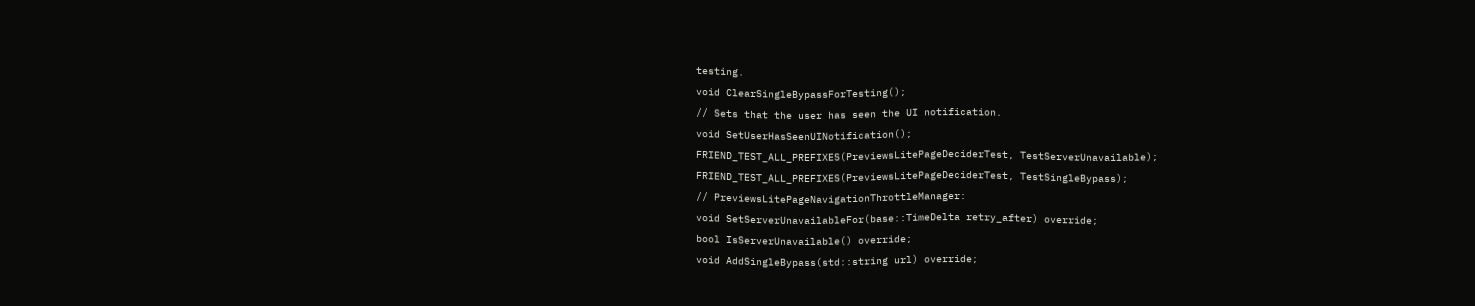testing.
void ClearSingleBypassForTesting();
// Sets that the user has seen the UI notification.
void SetUserHasSeenUINotification();
FRIEND_TEST_ALL_PREFIXES(PreviewsLitePageDeciderTest, TestServerUnavailable);
FRIEND_TEST_ALL_PREFIXES(PreviewsLitePageDeciderTest, TestSingleBypass);
// PreviewsLitePageNavigationThrottleManager:
void SetServerUnavailableFor(base::TimeDelta retry_after) override;
bool IsServerUnavailable() override;
void AddSingleBypass(std::string url) override;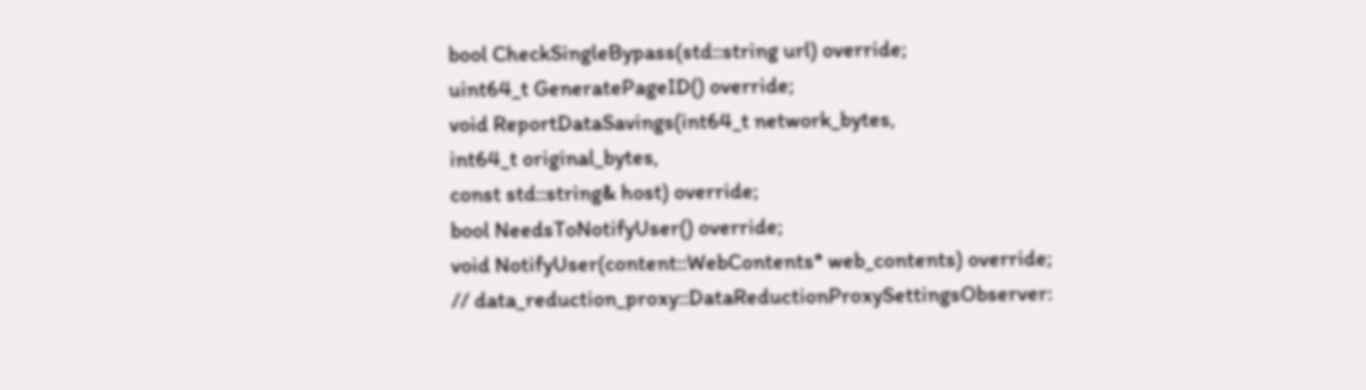bool CheckSingleBypass(std::string url) override;
uint64_t GeneratePageID() override;
void ReportDataSavings(int64_t network_bytes,
int64_t original_bytes,
const std::string& host) override;
bool NeedsToNotifyUser() override;
void NotifyUser(content::WebContents* web_contents) override;
// data_reduction_proxy::DataReductionProxySettingsObserver: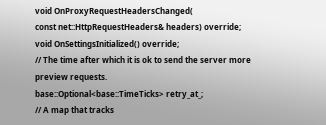void OnProxyRequestHeadersChanged(
const net::HttpRequestHeaders& headers) override;
void OnSettingsInitialized() override;
// The time after which it is ok to send the server more preview requests.
base::Optional<base::TimeTicks> retry_at_;
// A map that tracks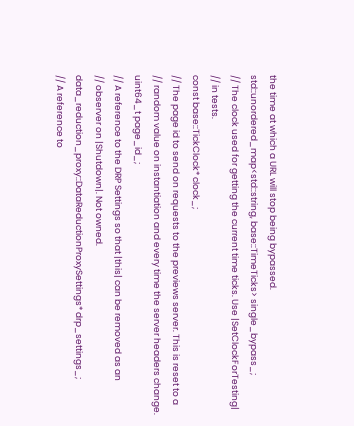the time at which a URL will stop being bypassed.
std::unordered_map<std::string, base::TimeTicks> single_bypass_;
// The clock used for getting the current time ticks. Use |SetClockForTesting|
// in tests.
const base::TickClock* clock_;
// The page id to send on requests to the previews server. This is reset to a
// random value on instantiation and every time the server headers change.
uint64_t page_id_;
// A reference to the DRP Settings so that |this| can be removed as an
// observer on |Shutdown|. Not owned.
data_reduction_proxy::DataReductionProxySettings* drp_settings_;
// A reference to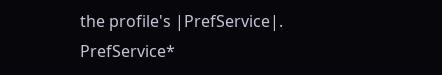the profile's |PrefService|.
PrefService*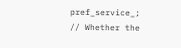pref_service_;
// Whether the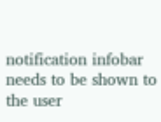notification infobar needs to be shown to the user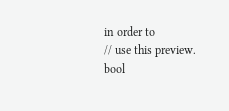in order to
// use this preview.
bool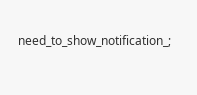need_to_show_notification_;